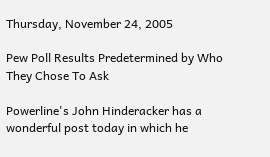Thursday, November 24, 2005

Pew Poll Results Predetermined by Who They Chose To Ask

Powerline's John Hinderacker has a wonderful post today in which he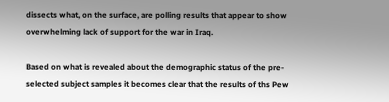dissects what, on the surface, are polling results that appear to show overwhelming lack of support for the war in Iraq.

Based on what is revealed about the demographic status of the pre-selected subject samples it becomes clear that the results of ths Pew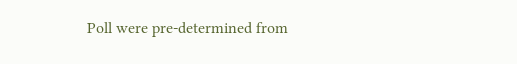Poll were pre-determined from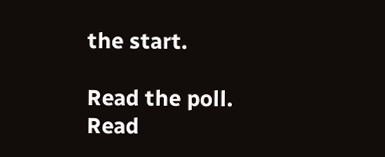the start.

Read the poll. Read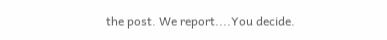the post. We report....You decide.